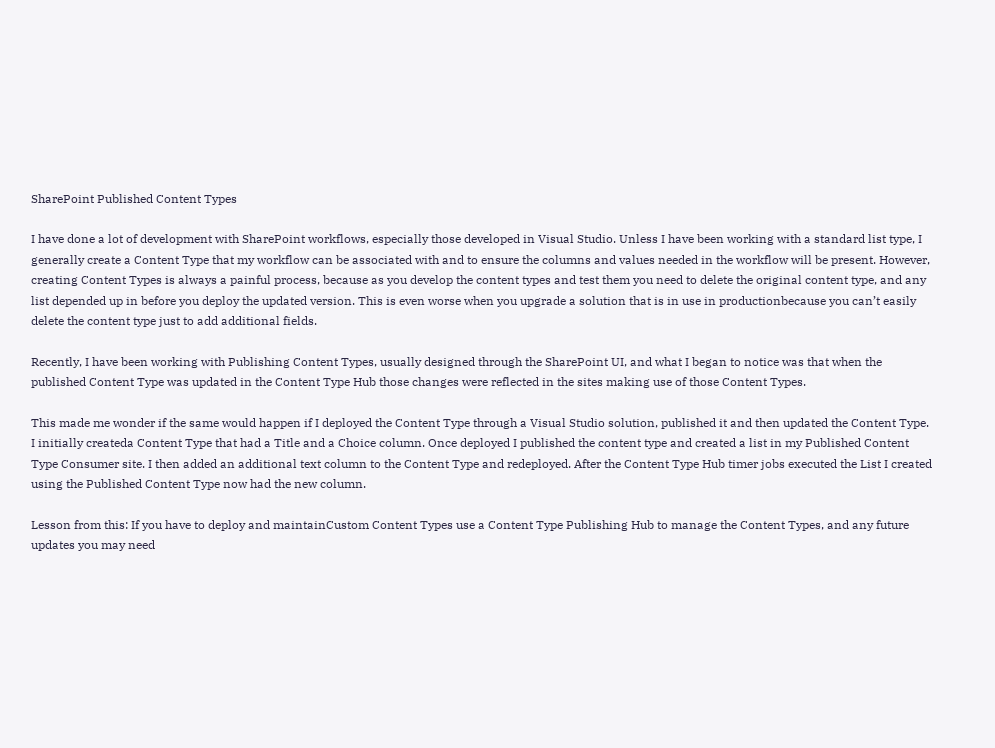SharePoint Published Content Types

I have done a lot of development with SharePoint workflows, especially those developed in Visual Studio. Unless I have been working with a standard list type, I generally create a Content Type that my workflow can be associated with and to ensure the columns and values needed in the workflow will be present. However, creating Content Types is always a painful process, because as you develop the content types and test them you need to delete the original content type, and any list depended up in before you deploy the updated version. This is even worse when you upgrade a solution that is in use in productionbecause you can’t easily delete the content type just to add additional fields.

Recently, I have been working with Publishing Content Types, usually designed through the SharePoint UI, and what I began to notice was that when the published Content Type was updated in the Content Type Hub those changes were reflected in the sites making use of those Content Types.

This made me wonder if the same would happen if I deployed the Content Type through a Visual Studio solution, published it and then updated the Content Type. I initially createda Content Type that had a Title and a Choice column. Once deployed I published the content type and created a list in my Published Content Type Consumer site. I then added an additional text column to the Content Type and redeployed. After the Content Type Hub timer jobs executed the List I created using the Published Content Type now had the new column.

Lesson from this: If you have to deploy and maintainCustom Content Types use a Content Type Publishing Hub to manage the Content Types, and any future updates you may need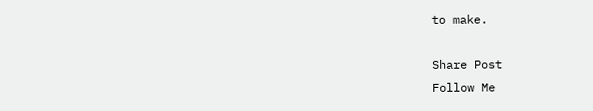to make.

Share Post
Follow Me